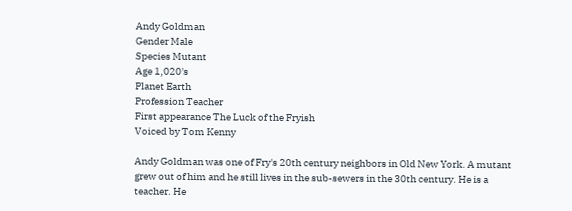Andy Goldman
Gender Male
Species Mutant
Age 1,020's
Planet Earth
Profession Teacher
First appearance The Luck of the Fryish
Voiced by Tom Kenny

Andy Goldman was one of Fry's 20th century neighbors in Old New York. A mutant grew out of him and he still lives in the sub-sewers in the 30th century. He is a teacher. He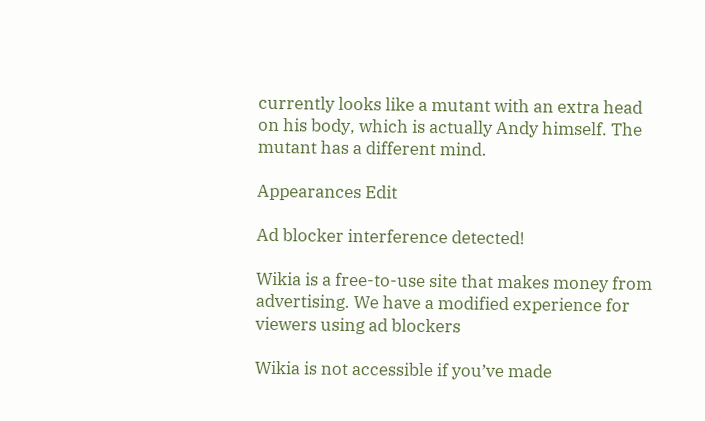currently looks like a mutant with an extra head on his body, which is actually Andy himself. The mutant has a different mind.

Appearances Edit

Ad blocker interference detected!

Wikia is a free-to-use site that makes money from advertising. We have a modified experience for viewers using ad blockers

Wikia is not accessible if you’ve made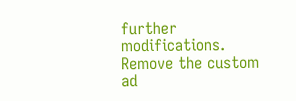further modifications. Remove the custom ad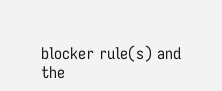blocker rule(s) and the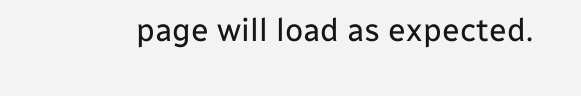page will load as expected.